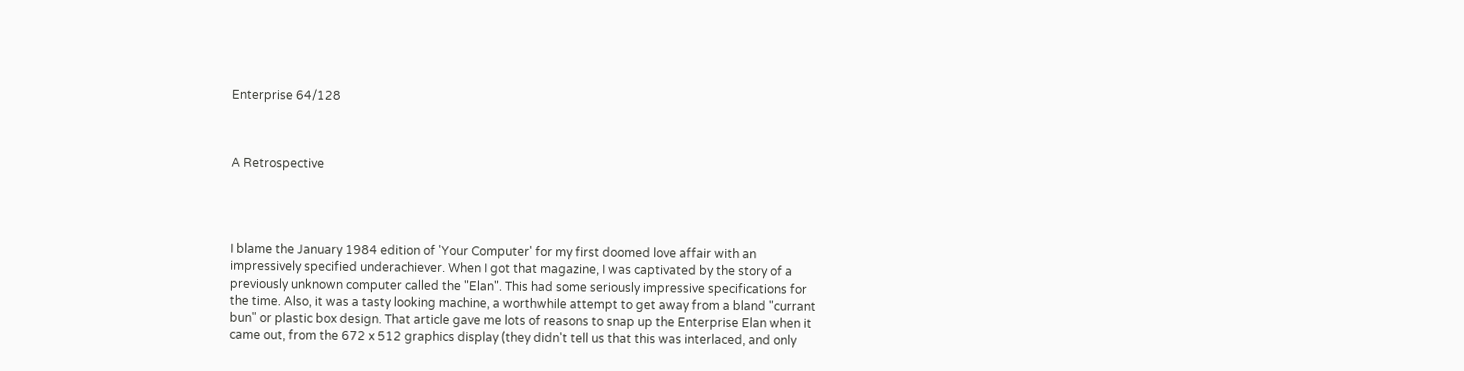Enterprise 64/128



A Retrospective




I blame the January 1984 edition of 'Your Computer' for my first doomed love affair with an impressively specified underachiever. When I got that magazine, I was captivated by the story of a previously unknown computer called the "Elan". This had some seriously impressive specifications for the time. Also, it was a tasty looking machine, a worthwhile attempt to get away from a bland "currant bun" or plastic box design. That article gave me lots of reasons to snap up the Enterprise Elan when it came out, from the 672 x 512 graphics display (they didn't tell us that this was interlaced, and only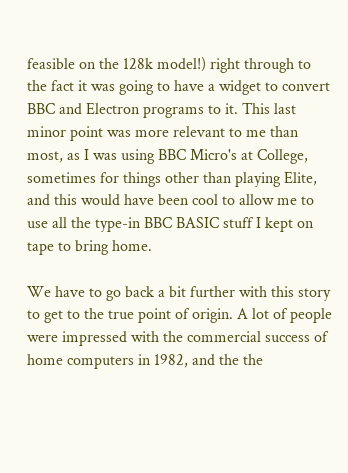feasible on the 128k model!) right through to the fact it was going to have a widget to convert BBC and Electron programs to it. This last minor point was more relevant to me than most, as I was using BBC Micro's at College, sometimes for things other than playing Elite, and this would have been cool to allow me to use all the type-in BBC BASIC stuff I kept on tape to bring home.

We have to go back a bit further with this story to get to the true point of origin. A lot of people were impressed with the commercial success of home computers in 1982, and the the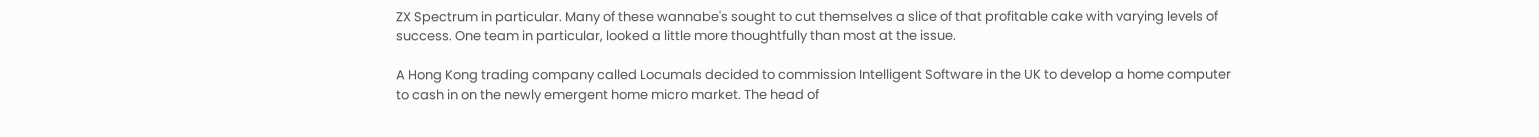ZX Spectrum in particular. Many of these wannabe's sought to cut themselves a slice of that profitable cake with varying levels of success. One team in particular, looked a little more thoughtfully than most at the issue.

A Hong Kong trading company called Locumals decided to commission Intelligent Software in the UK to develop a home computer to cash in on the newly emergent home micro market. The head of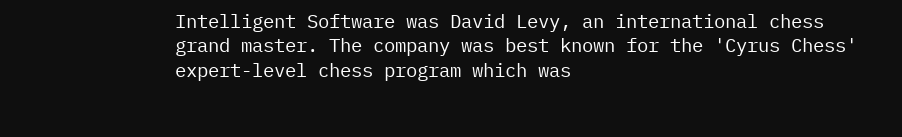Intelligent Software was David Levy, an international chess grand master. The company was best known for the 'Cyrus Chess' expert-level chess program which was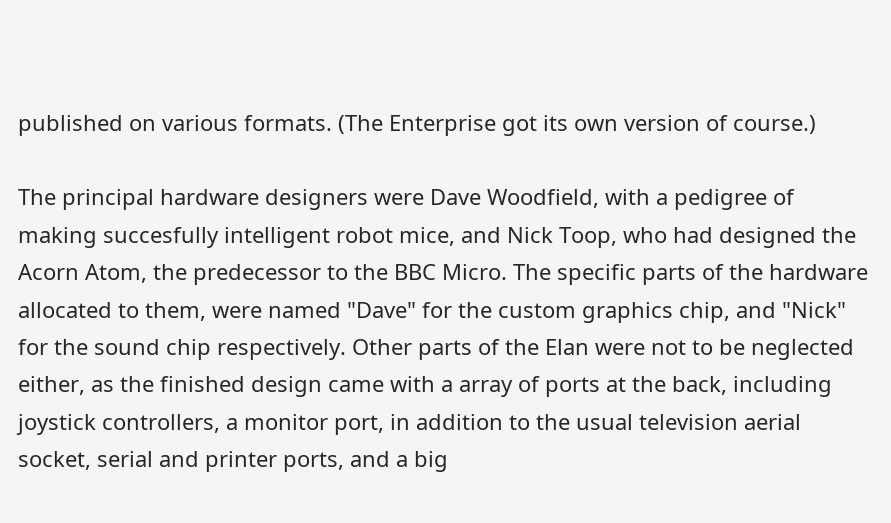published on various formats. (The Enterprise got its own version of course.)

The principal hardware designers were Dave Woodfield, with a pedigree of making succesfully intelligent robot mice, and Nick Toop, who had designed the Acorn Atom, the predecessor to the BBC Micro. The specific parts of the hardware allocated to them, were named "Dave" for the custom graphics chip, and "Nick" for the sound chip respectively. Other parts of the Elan were not to be neglected either, as the finished design came with a array of ports at the back, including joystick controllers, a monitor port, in addition to the usual television aerial socket, serial and printer ports, and a big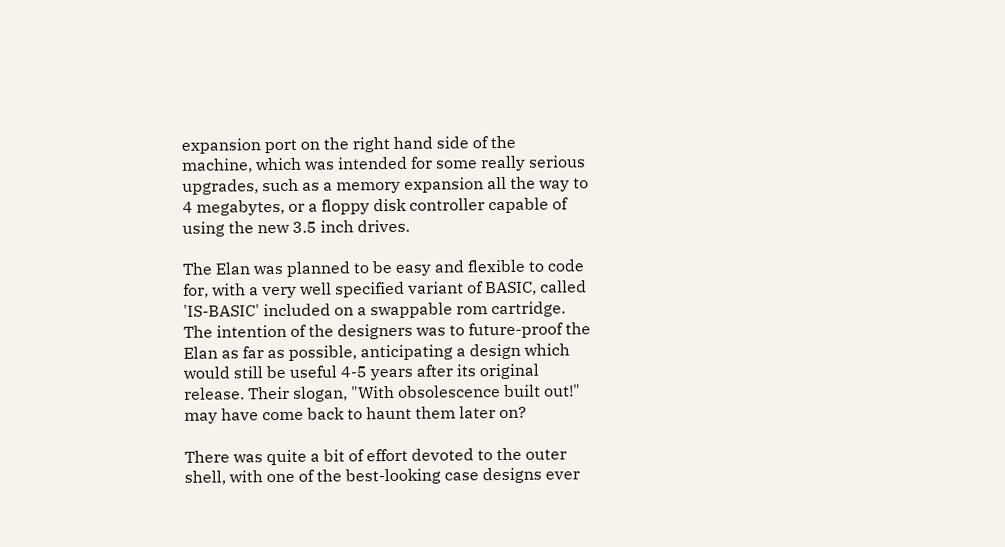expansion port on the right hand side of the machine, which was intended for some really serious upgrades, such as a memory expansion all the way to 4 megabytes, or a floppy disk controller capable of using the new 3.5 inch drives.

The Elan was planned to be easy and flexible to code for, with a very well specified variant of BASIC, called 'IS-BASIC' included on a swappable rom cartridge. The intention of the designers was to future-proof the Elan as far as possible, anticipating a design which would still be useful 4-5 years after its original release. Their slogan, "With obsolescence built out!" may have come back to haunt them later on?

There was quite a bit of effort devoted to the outer shell, with one of the best-looking case designs ever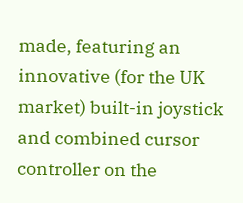made, featuring an innovative (for the UK market) built-in joystick and combined cursor controller on the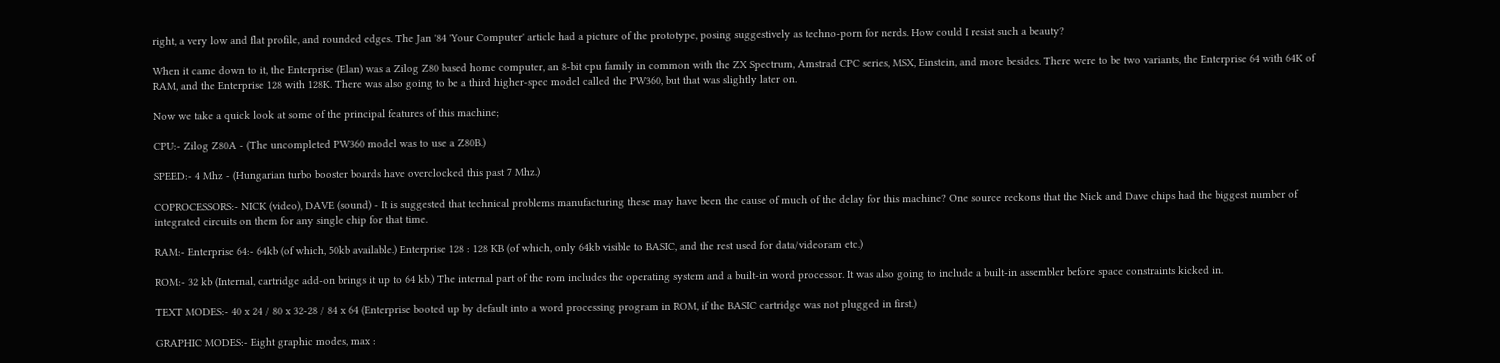right, a very low and flat profile, and rounded edges. The Jan '84 'Your Computer' article had a picture of the prototype, posing suggestively as techno-porn for nerds. How could I resist such a beauty?

When it came down to it, the Enterprise (Elan) was a Zilog Z80 based home computer, an 8-bit cpu family in common with the ZX Spectrum, Amstrad CPC series, MSX, Einstein, and more besides. There were to be two variants, the Enterprise 64 with 64K of RAM, and the Enterprise 128 with 128K. There was also going to be a third higher-spec model called the PW360, but that was slightly later on.

Now we take a quick look at some of the principal features of this machine;

CPU:- Zilog Z80A - (The uncompleted PW360 model was to use a Z80B.)

SPEED:- 4 Mhz - (Hungarian turbo booster boards have overclocked this past 7 Mhz.)

COPROCESSORS:- NICK (video), DAVE (sound) - It is suggested that technical problems manufacturing these may have been the cause of much of the delay for this machine? One source reckons that the Nick and Dave chips had the biggest number of integrated circuits on them for any single chip for that time.

RAM:- Enterprise 64:- 64kb (of which, 50kb available.) Enterprise 128 : 128 KB (of which, only 64kb visible to BASIC, and the rest used for data/videoram etc.)

ROM:- 32 kb (Internal, cartridge add-on brings it up to 64 kb.) The internal part of the rom includes the operating system and a built-in word processor. It was also going to include a built-in assembler before space constraints kicked in.

TEXT MODES:- 40 x 24 / 80 x 32-28 / 84 x 64 (Enterprise booted up by default into a word processing program in ROM, if the BASIC cartridge was not plugged in first.)

GRAPHIC MODES:- Eight graphic modes, max :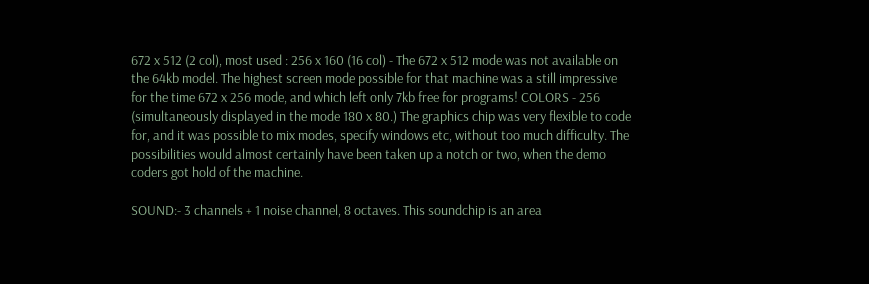672 x 512 (2 col), most used : 256 x 160 (16 col) - The 672 x 512 mode was not available on the 64kb model. The highest screen mode possible for that machine was a still impressive for the time 672 x 256 mode, and which left only 7kb free for programs! COLORS - 256 (simultaneously displayed in the mode 180 x 80.) The graphics chip was very flexible to code for, and it was possible to mix modes, specify windows etc, without too much difficulty. The possibilities would almost certainly have been taken up a notch or two, when the demo coders got hold of the machine.

SOUND:- 3 channels + 1 noise channel, 8 octaves. This soundchip is an area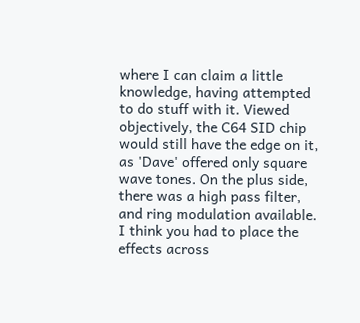where I can claim a little knowledge, having attempted to do stuff with it. Viewed objectively, the C64 SID chip would still have the edge on it, as 'Dave' offered only square wave tones. On the plus side, there was a high pass filter, and ring modulation available. I think you had to place the effects across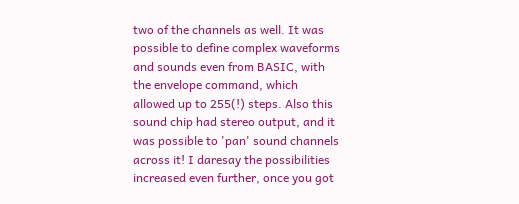two of the channels as well. It was possible to define complex waveforms and sounds even from BASIC, with the envelope command, which allowed up to 255(!) steps. Also this sound chip had stereo output, and it was possible to 'pan' sound channels across it! I daresay the possibilities increased even further, once you got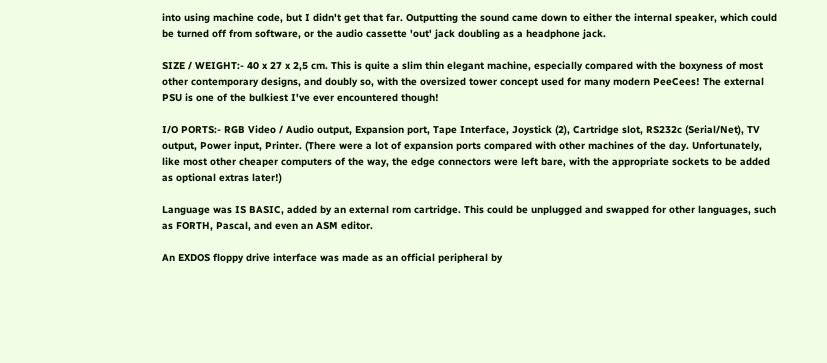into using machine code, but I didn't get that far. Outputting the sound came down to either the internal speaker, which could be turned off from software, or the audio cassette 'out' jack doubling as a headphone jack.

SIZE / WEIGHT:- 40 x 27 x 2,5 cm. This is quite a slim thin elegant machine, especially compared with the boxyness of most other contemporary designs, and doubly so, with the oversized tower concept used for many modern PeeCees! The external PSU is one of the bulkiest I've ever encountered though!

I/O PORTS:- RGB Video / Audio output, Expansion port, Tape Interface, Joystick (2), Cartridge slot, RS232c (Serial/Net), TV output, Power input, Printer. (There were a lot of expansion ports compared with other machines of the day. Unfortunately, like most other cheaper computers of the way, the edge connectors were left bare, with the appropriate sockets to be added as optional extras later!)

Language was IS BASIC, added by an external rom cartridge. This could be unplugged and swapped for other languages, such as FORTH, Pascal, and even an ASM editor.

An EXDOS floppy drive interface was made as an official peripheral by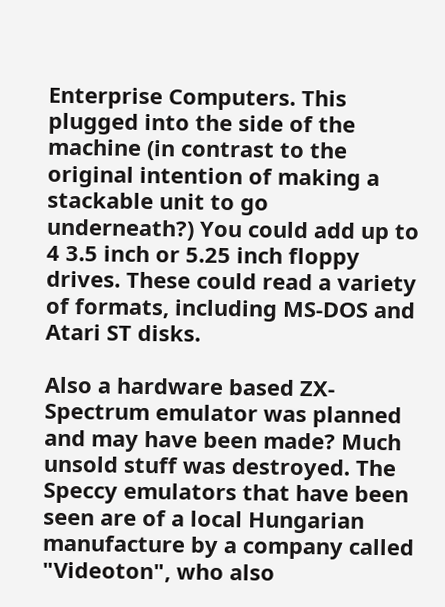Enterprise Computers. This plugged into the side of the machine (in contrast to the original intention of making a stackable unit to go underneath?) You could add up to 4 3.5 inch or 5.25 inch floppy drives. These could read a variety of formats, including MS-DOS and Atari ST disks.

Also a hardware based ZX-Spectrum emulator was planned and may have been made? Much unsold stuff was destroyed. The Speccy emulators that have been seen are of a local Hungarian manufacture by a company called "Videoton", who also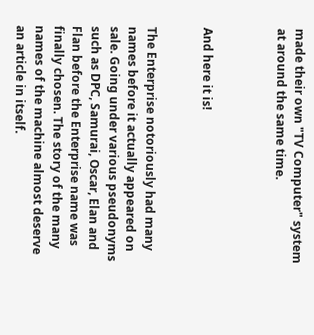made their own "TV Computer" system at around the same time.



And here it is!


The Enterprise notoriously had many names before it actually appeared on sale. Going under various pseudonyms such as DPC, Samurai, Oscar, Elan and Flan before the Enterprise name was finally chosen. The story of the many names of the machine almost deserve an article in itself.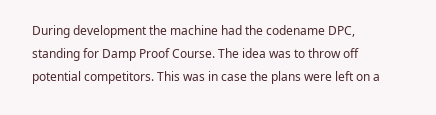During development the machine had the codename DPC, standing for Damp Proof Course. The idea was to throw off potential competitors. This was in case the plans were left on a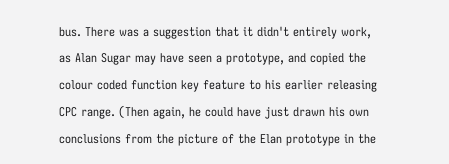bus. There was a suggestion that it didn't entirely work, as Alan Sugar may have seen a prototype, and copied the colour coded function key feature to his earlier releasing CPC range. (Then again, he could have just drawn his own conclusions from the picture of the Elan prototype in the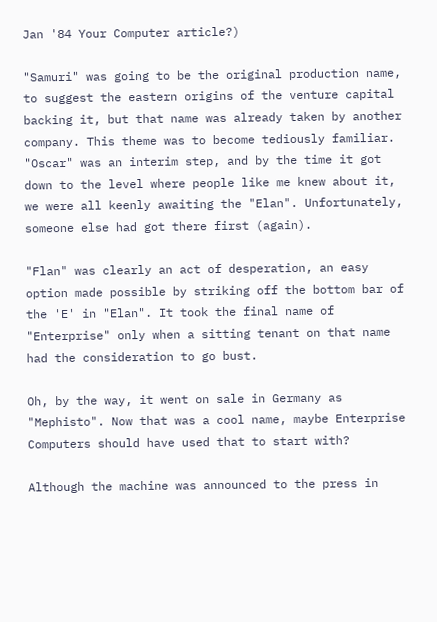Jan '84 Your Computer article?)

"Samuri" was going to be the original production name, to suggest the eastern origins of the venture capital backing it, but that name was already taken by another company. This theme was to become tediously familiar. "Oscar" was an interim step, and by the time it got down to the level where people like me knew about it, we were all keenly awaiting the "Elan". Unfortunately, someone else had got there first (again).

"Flan" was clearly an act of desperation, an easy option made possible by striking off the bottom bar of the 'E' in "Elan". It took the final name of "Enterprise" only when a sitting tenant on that name had the consideration to go bust.

Oh, by the way, it went on sale in Germany as "Mephisto". Now that was a cool name, maybe Enterprise Computers should have used that to start with?

Although the machine was announced to the press in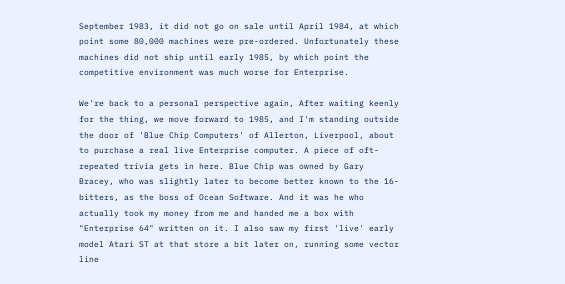September 1983, it did not go on sale until April 1984, at which point some 80,000 machines were pre-ordered. Unfortunately these machines did not ship until early 1985, by which point the competitive environment was much worse for Enterprise.

We're back to a personal perspective again, After waiting keenly for the thing, we move forward to 1985, and I'm standing outside the door of 'Blue Chip Computers' of Allerton, Liverpool, about to purchase a real live Enterprise computer. A piece of oft-repeated trivia gets in here. Blue Chip was owned by Gary Bracey, who was slightly later to become better known to the 16-bitters, as the boss of Ocean Software. And it was he who actually took my money from me and handed me a box with "Enterprise 64" written on it. I also saw my first 'live' early model Atari ST at that store a bit later on, running some vector line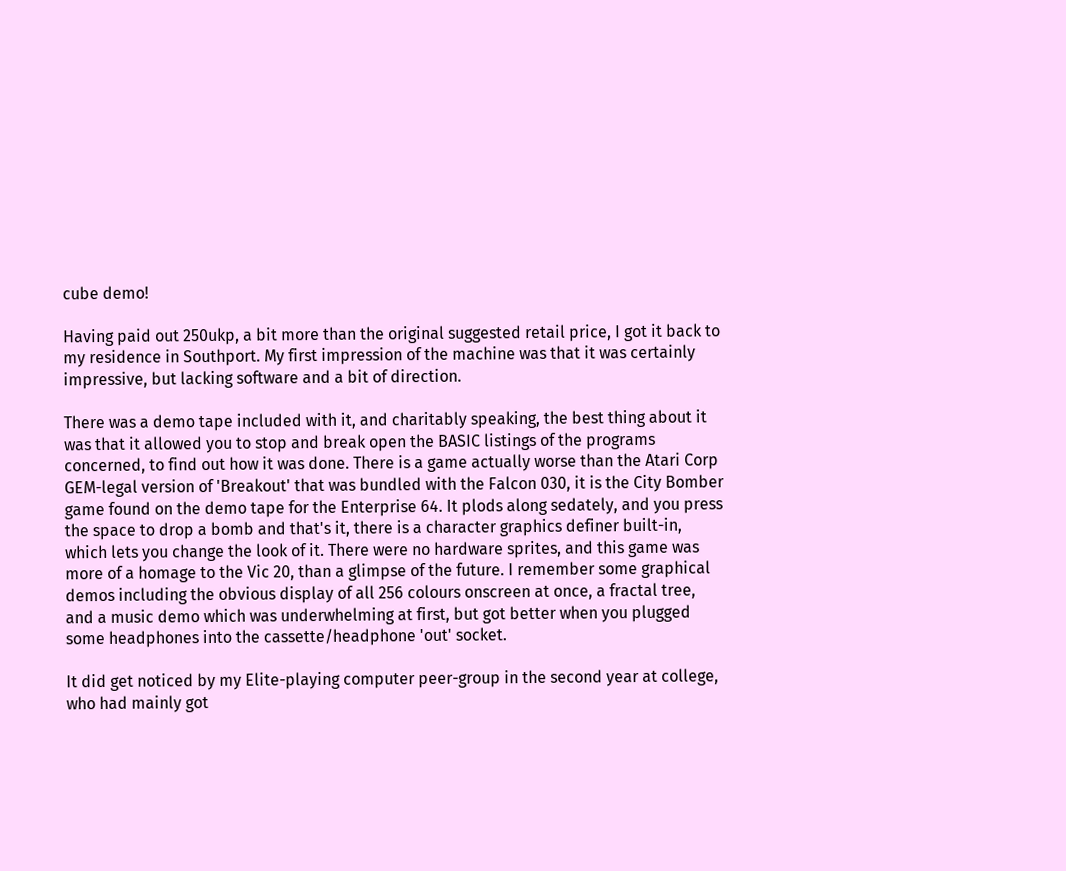cube demo!

Having paid out 250ukp, a bit more than the original suggested retail price, I got it back to my residence in Southport. My first impression of the machine was that it was certainly impressive, but lacking software and a bit of direction.

There was a demo tape included with it, and charitably speaking, the best thing about it was that it allowed you to stop and break open the BASIC listings of the programs concerned, to find out how it was done. There is a game actually worse than the Atari Corp GEM-legal version of 'Breakout' that was bundled with the Falcon 030, it is the City Bomber game found on the demo tape for the Enterprise 64. It plods along sedately, and you press the space to drop a bomb and that's it, there is a character graphics definer built-in, which lets you change the look of it. There were no hardware sprites, and this game was more of a homage to the Vic 20, than a glimpse of the future. I remember some graphical demos including the obvious display of all 256 colours onscreen at once, a fractal tree, and a music demo which was underwhelming at first, but got better when you plugged some headphones into the cassette/headphone 'out' socket.

It did get noticed by my Elite-playing computer peer-group in the second year at college, who had mainly got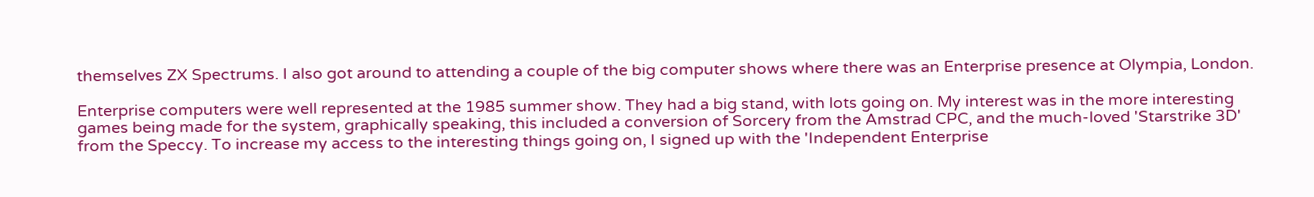themselves ZX Spectrums. I also got around to attending a couple of the big computer shows where there was an Enterprise presence at Olympia, London.

Enterprise computers were well represented at the 1985 summer show. They had a big stand, with lots going on. My interest was in the more interesting games being made for the system, graphically speaking, this included a conversion of Sorcery from the Amstrad CPC, and the much-loved 'Starstrike 3D' from the Speccy. To increase my access to the interesting things going on, I signed up with the 'Independent Enterprise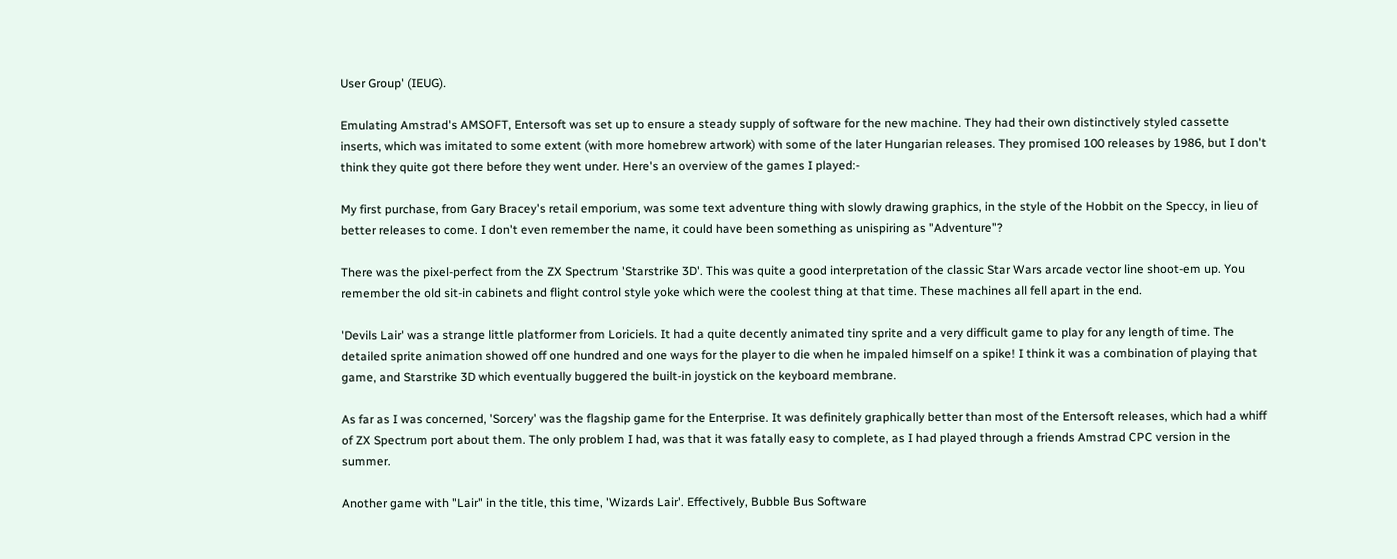User Group' (IEUG).

Emulating Amstrad's AMSOFT, Entersoft was set up to ensure a steady supply of software for the new machine. They had their own distinctively styled cassette inserts, which was imitated to some extent (with more homebrew artwork) with some of the later Hungarian releases. They promised 100 releases by 1986, but I don't think they quite got there before they went under. Here's an overview of the games I played:-

My first purchase, from Gary Bracey's retail emporium, was some text adventure thing with slowly drawing graphics, in the style of the Hobbit on the Speccy, in lieu of better releases to come. I don't even remember the name, it could have been something as unispiring as "Adventure"?

There was the pixel-perfect from the ZX Spectrum 'Starstrike 3D'. This was quite a good interpretation of the classic Star Wars arcade vector line shoot-em up. You remember the old sit-in cabinets and flight control style yoke which were the coolest thing at that time. These machines all fell apart in the end.

'Devils Lair' was a strange little platformer from Loriciels. It had a quite decently animated tiny sprite and a very difficult game to play for any length of time. The detailed sprite animation showed off one hundred and one ways for the player to die when he impaled himself on a spike! I think it was a combination of playing that game, and Starstrike 3D which eventually buggered the built-in joystick on the keyboard membrane.

As far as I was concerned, 'Sorcery' was the flagship game for the Enterprise. It was definitely graphically better than most of the Entersoft releases, which had a whiff of ZX Spectrum port about them. The only problem I had, was that it was fatally easy to complete, as I had played through a friends Amstrad CPC version in the summer.

Another game with "Lair" in the title, this time, 'Wizards Lair'. Effectively, Bubble Bus Software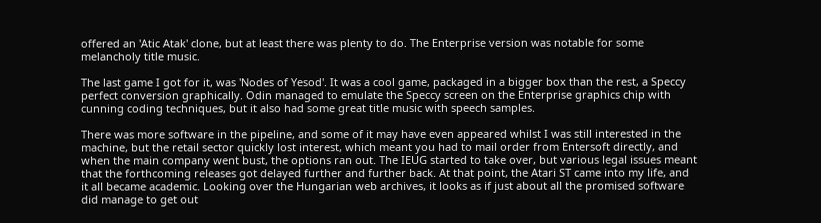offered an 'Atic Atak' clone, but at least there was plenty to do. The Enterprise version was notable for some melancholy title music.

The last game I got for it, was 'Nodes of Yesod'. It was a cool game, packaged in a bigger box than the rest, a Speccy perfect conversion graphically. Odin managed to emulate the Speccy screen on the Enterprise graphics chip with cunning coding techniques, but it also had some great title music with speech samples.

There was more software in the pipeline, and some of it may have even appeared whilst I was still interested in the machine, but the retail sector quickly lost interest, which meant you had to mail order from Entersoft directly, and when the main company went bust, the options ran out. The IEUG started to take over, but various legal issues meant that the forthcoming releases got delayed further and further back. At that point, the Atari ST came into my life, and it all became academic. Looking over the Hungarian web archives, it looks as if just about all the promised software did manage to get out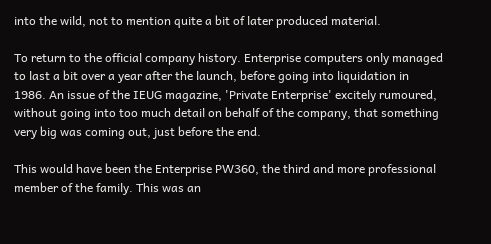into the wild, not to mention quite a bit of later produced material.

To return to the official company history. Enterprise computers only managed to last a bit over a year after the launch, before going into liquidation in 1986. An issue of the IEUG magazine, 'Private Enterprise' excitely rumoured, without going into too much detail on behalf of the company, that something very big was coming out, just before the end.

This would have been the Enterprise PW360, the third and more professional member of the family. This was an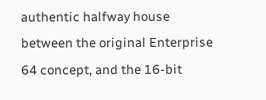authentic halfway house between the original Enterprise 64 concept, and the 16-bit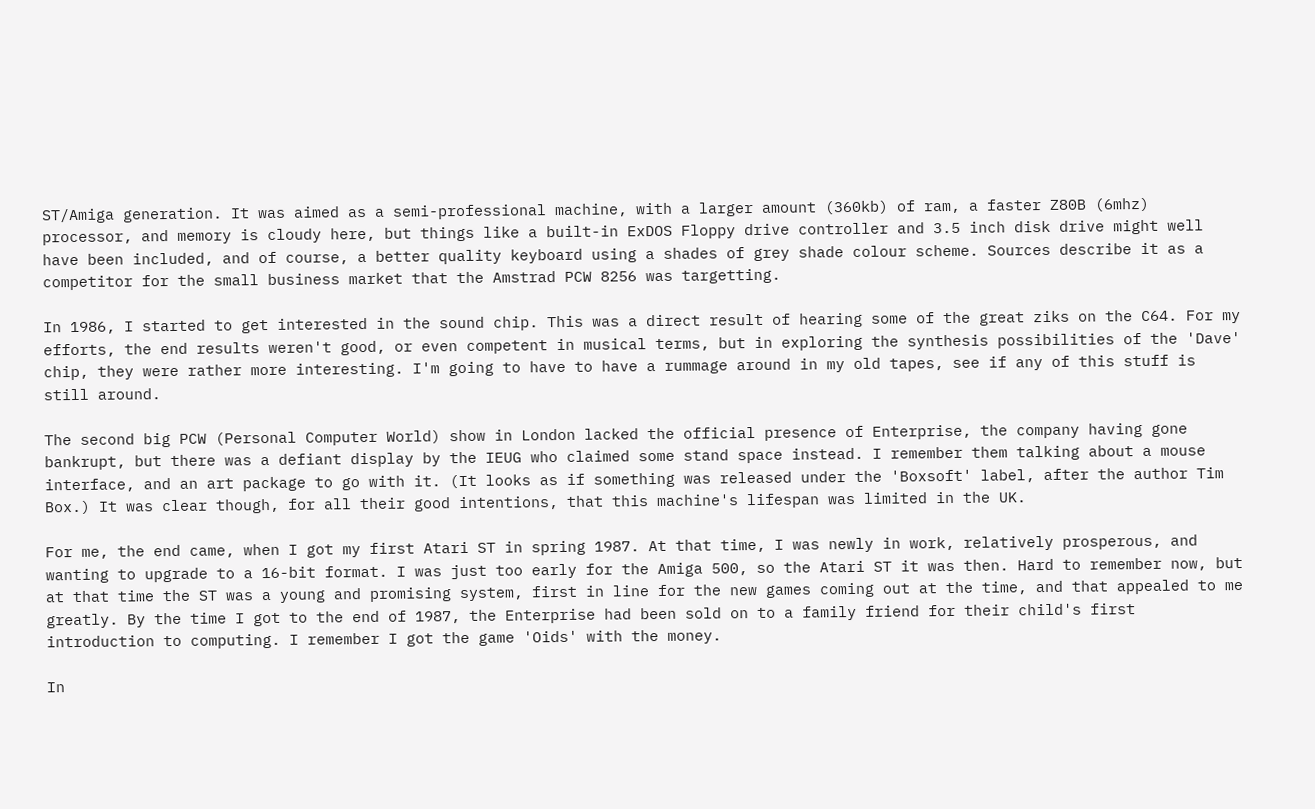ST/Amiga generation. It was aimed as a semi-professional machine, with a larger amount (360kb) of ram, a faster Z80B (6mhz) processor, and memory is cloudy here, but things like a built-in ExDOS Floppy drive controller and 3.5 inch disk drive might well have been included, and of course, a better quality keyboard using a shades of grey shade colour scheme. Sources describe it as a competitor for the small business market that the Amstrad PCW 8256 was targetting.

In 1986, I started to get interested in the sound chip. This was a direct result of hearing some of the great ziks on the C64. For my efforts, the end results weren't good, or even competent in musical terms, but in exploring the synthesis possibilities of the 'Dave' chip, they were rather more interesting. I'm going to have to have a rummage around in my old tapes, see if any of this stuff is still around.

The second big PCW (Personal Computer World) show in London lacked the official presence of Enterprise, the company having gone bankrupt, but there was a defiant display by the IEUG who claimed some stand space instead. I remember them talking about a mouse interface, and an art package to go with it. (It looks as if something was released under the 'Boxsoft' label, after the author Tim Box.) It was clear though, for all their good intentions, that this machine's lifespan was limited in the UK.

For me, the end came, when I got my first Atari ST in spring 1987. At that time, I was newly in work, relatively prosperous, and wanting to upgrade to a 16-bit format. I was just too early for the Amiga 500, so the Atari ST it was then. Hard to remember now, but at that time the ST was a young and promising system, first in line for the new games coming out at the time, and that appealed to me greatly. By the time I got to the end of 1987, the Enterprise had been sold on to a family friend for their child's first introduction to computing. I remember I got the game 'Oids' with the money.

In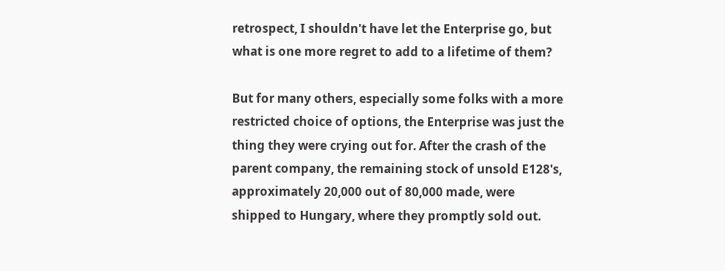retrospect, I shouldn't have let the Enterprise go, but what is one more regret to add to a lifetime of them?

But for many others, especially some folks with a more restricted choice of options, the Enterprise was just the thing they were crying out for. After the crash of the parent company, the remaining stock of unsold E128's, approximately 20,000 out of 80,000 made, were shipped to Hungary, where they promptly sold out.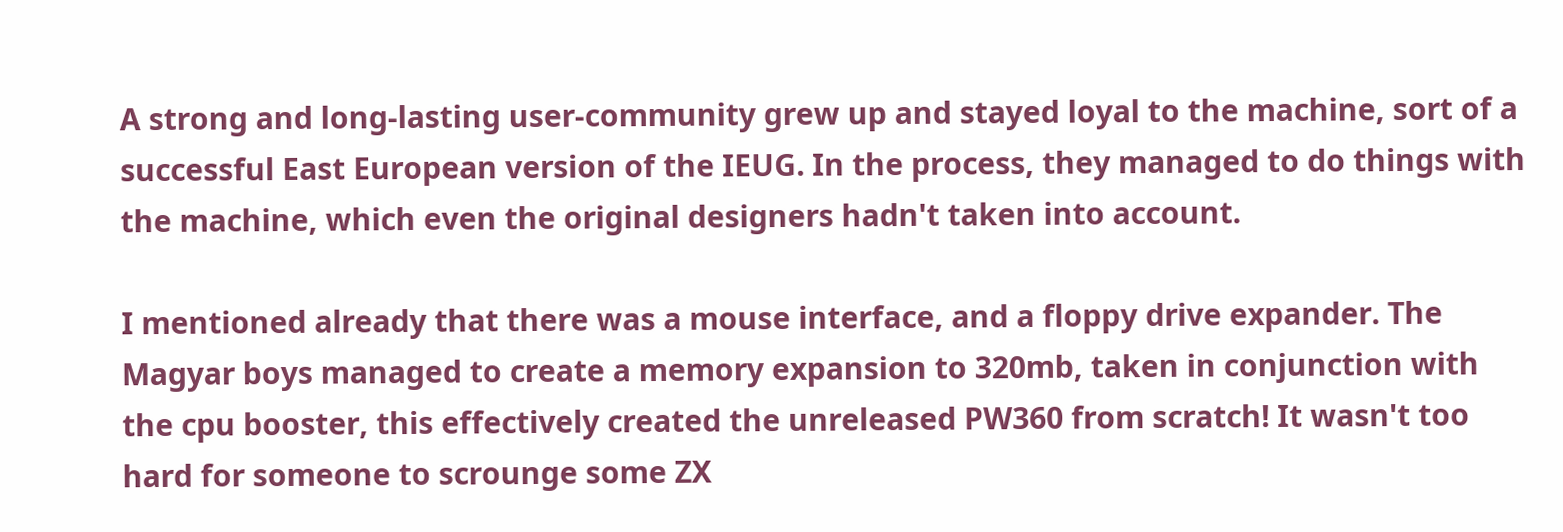A strong and long-lasting user-community grew up and stayed loyal to the machine, sort of a successful East European version of the IEUG. In the process, they managed to do things with the machine, which even the original designers hadn't taken into account.

I mentioned already that there was a mouse interface, and a floppy drive expander. The Magyar boys managed to create a memory expansion to 320mb, taken in conjunction with the cpu booster, this effectively created the unreleased PW360 from scratch! It wasn't too hard for someone to scrounge some ZX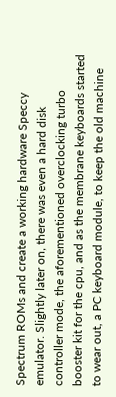Spectrum ROMs and create a working hardware Speccy emulator. Slightly later on, there was even a hard disk controller mode, the aforementioned overclocking turbo booster kit for the cpu, and as the membrane keyboards started to wear out, a PC keyboard module, to keep the old machine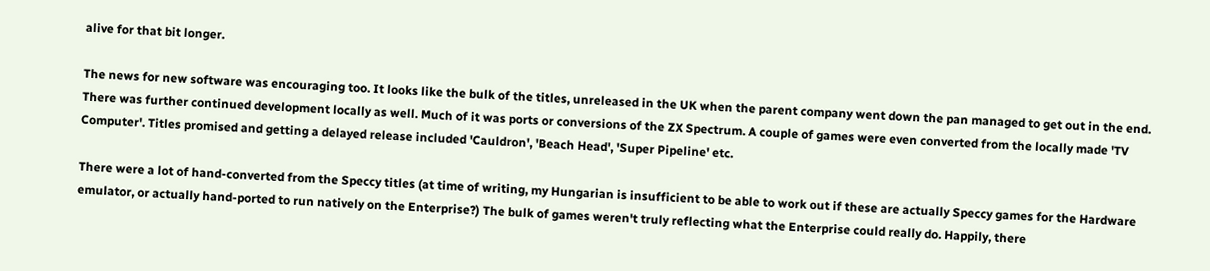alive for that bit longer.

The news for new software was encouraging too. It looks like the bulk of the titles, unreleased in the UK when the parent company went down the pan managed to get out in the end. There was further continued development locally as well. Much of it was ports or conversions of the ZX Spectrum. A couple of games were even converted from the locally made 'TV Computer'. Titles promised and getting a delayed release included 'Cauldron', 'Beach Head', 'Super Pipeline' etc.

There were a lot of hand-converted from the Speccy titles (at time of writing, my Hungarian is insufficient to be able to work out if these are actually Speccy games for the Hardware emulator, or actually hand-ported to run natively on the Enterprise?) The bulk of games weren't truly reflecting what the Enterprise could really do. Happily, there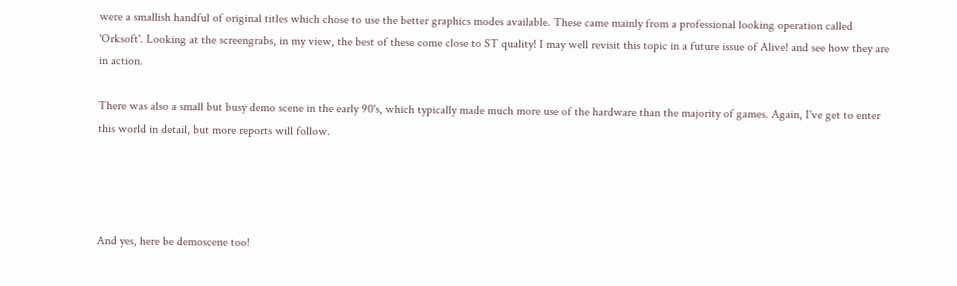were a smallish handful of original titles which chose to use the better graphics modes available. These came mainly from a professional looking operation called 'Orksoft'. Looking at the screengrabs, in my view, the best of these come close to ST quality! I may well revisit this topic in a future issue of Alive! and see how they are in action.

There was also a small but busy demo scene in the early 90's, which typically made much more use of the hardware than the majority of games. Again, I've get to enter this world in detail, but more reports will follow.




And yes, here be demoscene too!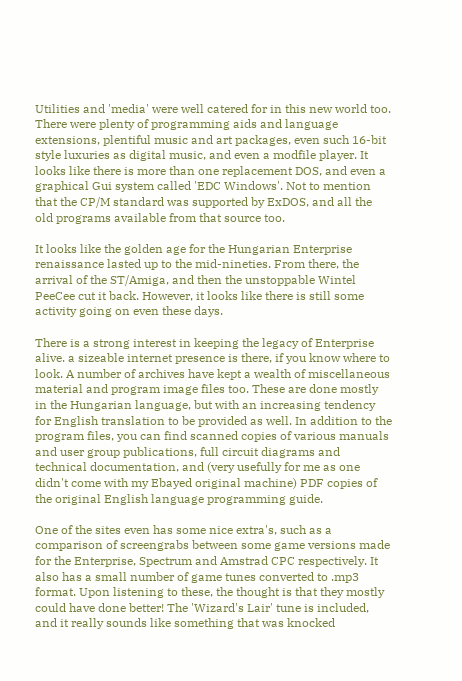Utilities and 'media' were well catered for in this new world too. There were plenty of programming aids and language extensions, plentiful music and art packages, even such 16-bit style luxuries as digital music, and even a modfile player. It looks like there is more than one replacement DOS, and even a graphical Gui system called 'EDC Windows'. Not to mention that the CP/M standard was supported by ExDOS, and all the old programs available from that source too.

It looks like the golden age for the Hungarian Enterprise renaissance lasted up to the mid-nineties. From there, the arrival of the ST/Amiga, and then the unstoppable Wintel PeeCee cut it back. However, it looks like there is still some activity going on even these days.

There is a strong interest in keeping the legacy of Enterprise alive. a sizeable internet presence is there, if you know where to look. A number of archives have kept a wealth of miscellaneous material and program image files too. These are done mostly in the Hungarian language, but with an increasing tendency for English translation to be provided as well. In addition to the program files, you can find scanned copies of various manuals and user group publications, full circuit diagrams and technical documentation, and (very usefully for me as one didn't come with my Ebayed original machine) PDF copies of the original English language programming guide.

One of the sites even has some nice extra's, such as a comparison of screengrabs between some game versions made for the Enterprise, Spectrum and Amstrad CPC respectively. It also has a small number of game tunes converted to .mp3 format. Upon listening to these, the thought is that they mostly could have done better! The 'Wizard's Lair' tune is included, and it really sounds like something that was knocked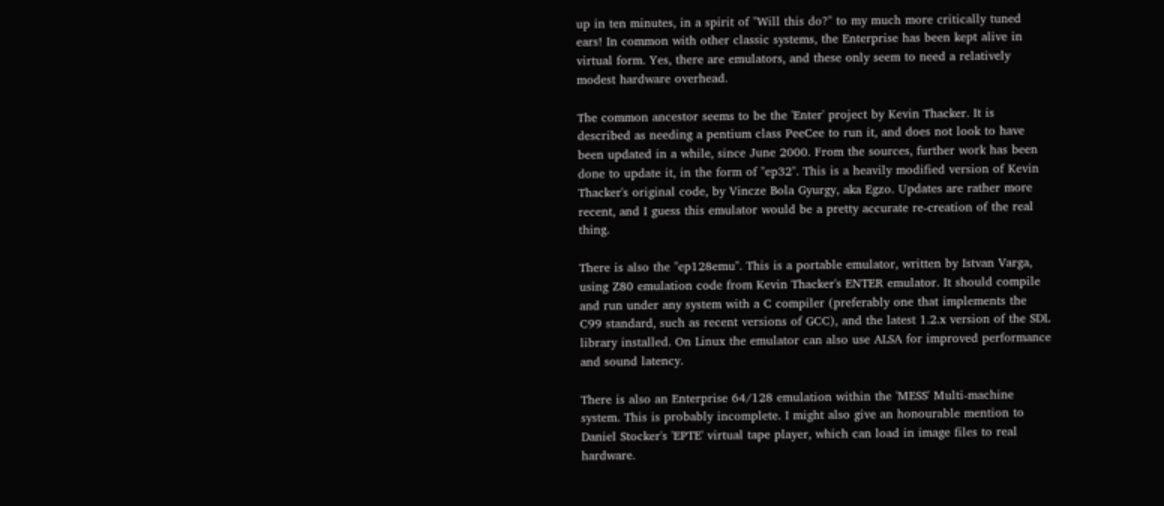up in ten minutes, in a spirit of "Will this do?" to my much more critically tuned ears! In common with other classic systems, the Enterprise has been kept alive in virtual form. Yes, there are emulators, and these only seem to need a relatively modest hardware overhead.

The common ancestor seems to be the 'Enter' project by Kevin Thacker. It is described as needing a pentium class PeeCee to run it, and does not look to have been updated in a while, since June 2000. From the sources, further work has been done to update it, in the form of "ep32". This is a heavily modified version of Kevin Thacker's original code, by Vincze Bola Gyurgy, aka Egzo. Updates are rather more recent, and I guess this emulator would be a pretty accurate re-creation of the real thing.

There is also the "ep128emu". This is a portable emulator, written by Istvan Varga, using Z80 emulation code from Kevin Thacker's ENTER emulator. It should compile and run under any system with a C compiler (preferably one that implements the C99 standard, such as recent versions of GCC), and the latest 1.2.x version of the SDL library installed. On Linux the emulator can also use ALSA for improved performance and sound latency.

There is also an Enterprise 64/128 emulation within the 'MESS' Multi-machine system. This is probably incomplete. I might also give an honourable mention to Daniel Stocker's 'EPTE' virtual tape player, which can load in image files to real hardware.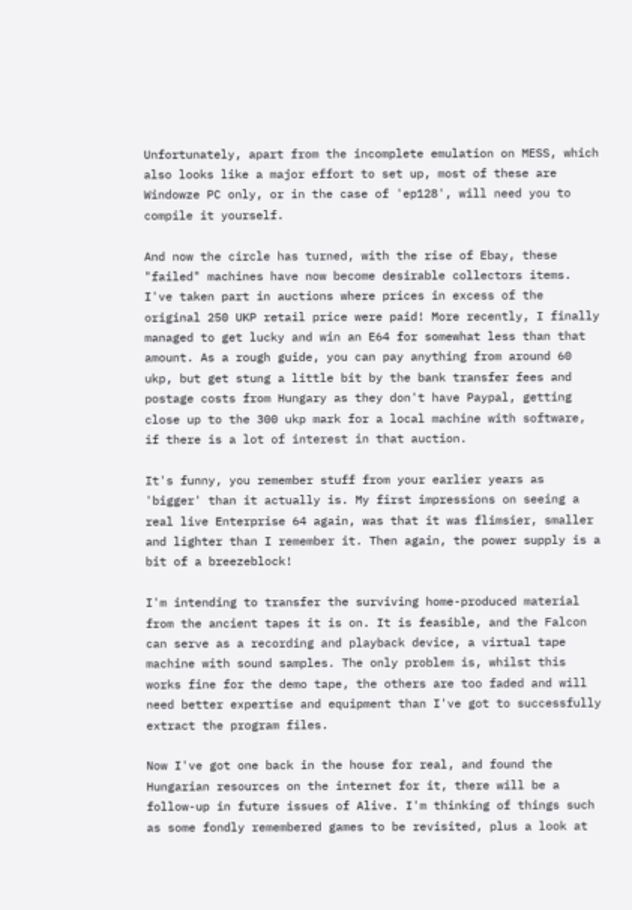Unfortunately, apart from the incomplete emulation on MESS, which also looks like a major effort to set up, most of these are Windowze PC only, or in the case of 'ep128', will need you to compile it yourself.

And now the circle has turned, with the rise of Ebay, these "failed" machines have now become desirable collectors items. I've taken part in auctions where prices in excess of the original 250 UKP retail price were paid! More recently, I finally managed to get lucky and win an E64 for somewhat less than that amount. As a rough guide, you can pay anything from around 60 ukp, but get stung a little bit by the bank transfer fees and postage costs from Hungary as they don't have Paypal, getting close up to the 300 ukp mark for a local machine with software, if there is a lot of interest in that auction.

It's funny, you remember stuff from your earlier years as 'bigger' than it actually is. My first impressions on seeing a real live Enterprise 64 again, was that it was flimsier, smaller and lighter than I remember it. Then again, the power supply is a bit of a breezeblock!

I'm intending to transfer the surviving home-produced material from the ancient tapes it is on. It is feasible, and the Falcon can serve as a recording and playback device, a virtual tape machine with sound samples. The only problem is, whilst this works fine for the demo tape, the others are too faded and will need better expertise and equipment than I've got to successfully extract the program files.

Now I've got one back in the house for real, and found the Hungarian resources on the internet for it, there will be a follow-up in future issues of Alive. I'm thinking of things such as some fondly remembered games to be revisited, plus a look at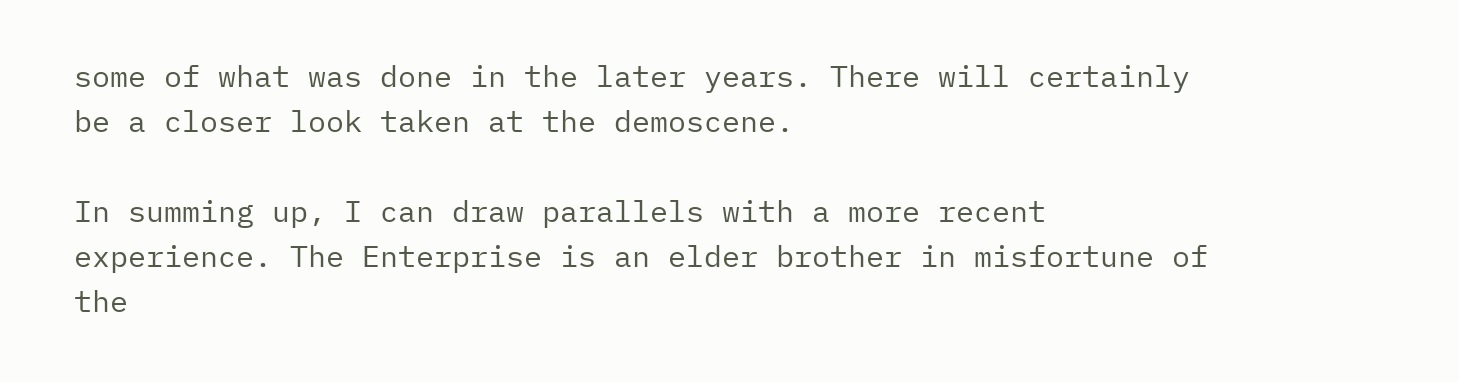some of what was done in the later years. There will certainly be a closer look taken at the demoscene.

In summing up, I can draw parallels with a more recent experience. The Enterprise is an elder brother in misfortune of the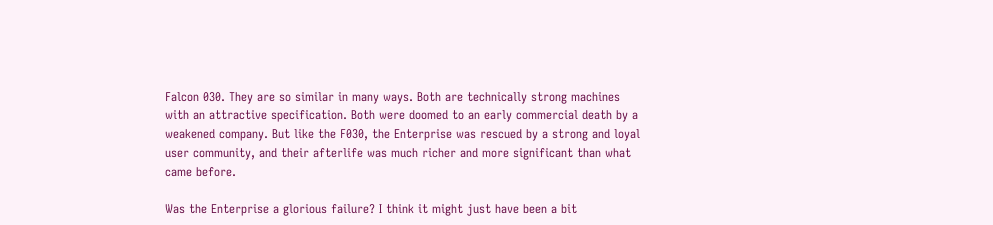Falcon 030. They are so similar in many ways. Both are technically strong machines with an attractive specification. Both were doomed to an early commercial death by a weakened company. But like the F030, the Enterprise was rescued by a strong and loyal user community, and their afterlife was much richer and more significant than what came before.

Was the Enterprise a glorious failure? I think it might just have been a bit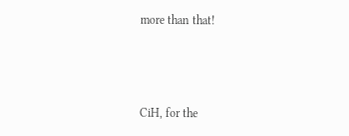more than that!



CiH, for the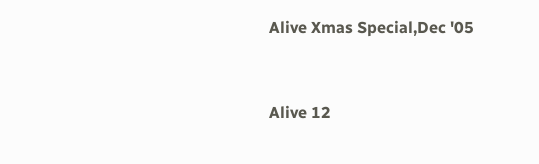Alive Xmas Special,Dec '05


Alive 12